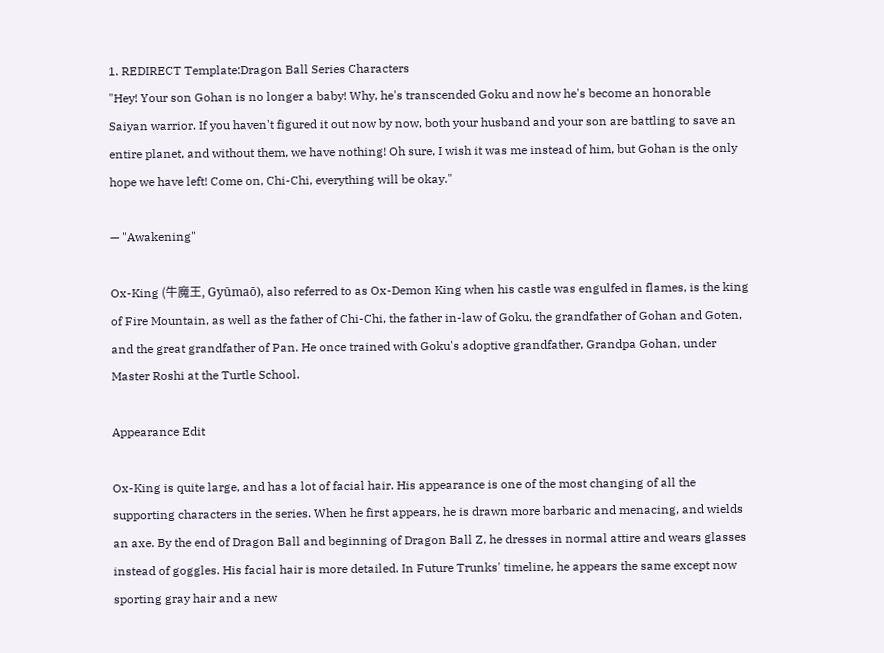1. REDIRECT Template:Dragon Ball Series Characters
"Hey! Your son Gohan is no longer a baby! Why, he's transcended Goku and now he's become an honorable Saiyan warrior. If you haven't figured it out now by now, both your husband and your son are battling to save an entire planet, and without them, we have nothing! Oh sure, I wish it was me instead of him, but Gohan is the only hope we have left! Come on, Chi-Chi, everything will be okay."

— "Awakening"

Ox-King (牛魔王, Gyūmaō), also referred to as Ox-Demon King when his castle was engulfed in flames, is the king of Fire Mountain, as well as the father of Chi-Chi, the father in-law of Goku, the grandfather of Gohan and Goten, and the great grandfather of Pan. He once trained with Goku's adoptive grandfather, Grandpa Gohan, under Master Roshi at the Turtle School.

Appearance Edit

Ox-King is quite large, and has a lot of facial hair. His appearance is one of the most changing of all the supporting characters in the series. When he first appears, he is drawn more barbaric and menacing, and wields an axe. By the end of Dragon Ball and beginning of Dragon Ball Z, he dresses in normal attire and wears glasses instead of goggles. His facial hair is more detailed. In Future Trunks' timeline, he appears the same except now sporting gray hair and a new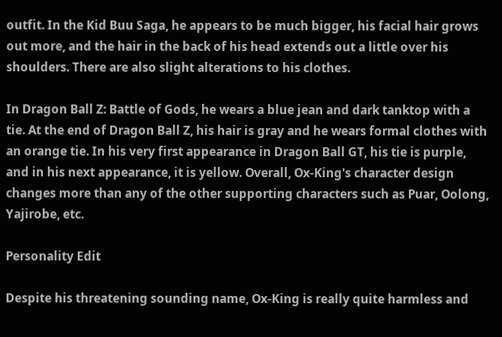outfit. In the Kid Buu Saga, he appears to be much bigger, his facial hair grows out more, and the hair in the back of his head extends out a little over his shoulders. There are also slight alterations to his clothes.

In Dragon Ball Z: Battle of Gods, he wears a blue jean and dark tanktop with a tie. At the end of Dragon Ball Z, his hair is gray and he wears formal clothes with an orange tie. In his very first appearance in Dragon Ball GT, his tie is purple, and in his next appearance, it is yellow. Overall, Ox-King's character design changes more than any of the other supporting characters such as Puar, Oolong, Yajirobe, etc.

Personality Edit

Despite his threatening sounding name, Ox-King is really quite harmless and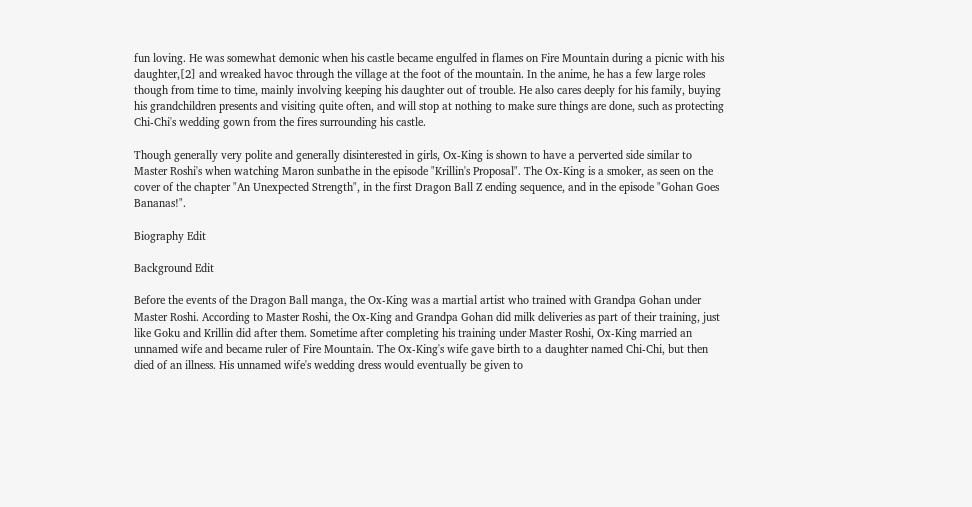fun loving. He was somewhat demonic when his castle became engulfed in flames on Fire Mountain during a picnic with his daughter,[2] and wreaked havoc through the village at the foot of the mountain. In the anime, he has a few large roles though from time to time, mainly involving keeping his daughter out of trouble. He also cares deeply for his family, buying his grandchildren presents and visiting quite often, and will stop at nothing to make sure things are done, such as protecting Chi-Chi's wedding gown from the fires surrounding his castle.

Though generally very polite and generally disinterested in girls, Ox-King is shown to have a perverted side similar to Master Roshi's when watching Maron sunbathe in the episode "Krillin's Proposal". The Ox-King is a smoker, as seen on the cover of the chapter "An Unexpected Strength", in the first Dragon Ball Z ending sequence, and in the episode "Gohan Goes Bananas!".

Biography Edit

Background Edit

Before the events of the Dragon Ball manga, the Ox-King was a martial artist who trained with Grandpa Gohan under Master Roshi. According to Master Roshi, the Ox-King and Grandpa Gohan did milk deliveries as part of their training, just like Goku and Krillin did after them. Sometime after completing his training under Master Roshi, Ox-King married an unnamed wife and became ruler of Fire Mountain. The Ox-King's wife gave birth to a daughter named Chi-Chi, but then died of an illness. His unnamed wife's wedding dress would eventually be given to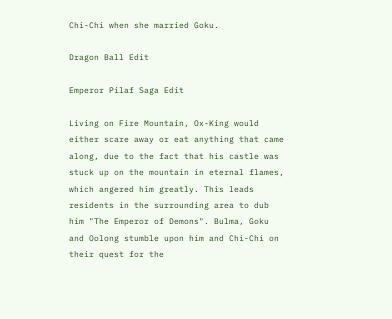Chi-Chi when she married Goku.

Dragon Ball Edit

Emperor Pilaf Saga Edit

Living on Fire Mountain, Ox-King would either scare away or eat anything that came along, due to the fact that his castle was stuck up on the mountain in eternal flames, which angered him greatly. This leads residents in the surrounding area to dub him "The Emperor of Demons". Bulma, Goku and Oolong stumble upon him and Chi-Chi on their quest for the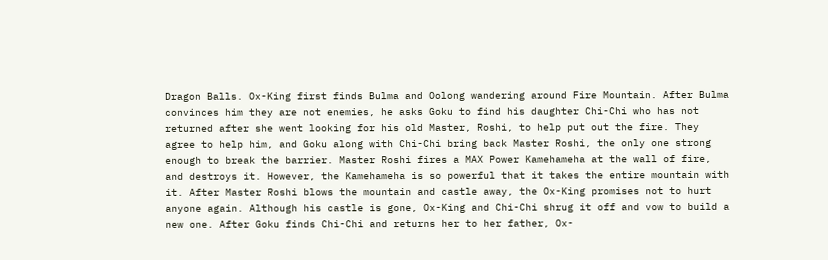Dragon Balls. Ox-King first finds Bulma and Oolong wandering around Fire Mountain. After Bulma convinces him they are not enemies, he asks Goku to find his daughter Chi-Chi who has not returned after she went looking for his old Master, Roshi, to help put out the fire. They agree to help him, and Goku along with Chi-Chi bring back Master Roshi, the only one strong enough to break the barrier. Master Roshi fires a MAX Power Kamehameha at the wall of fire, and destroys it. However, the Kamehameha is so powerful that it takes the entire mountain with it. After Master Roshi blows the mountain and castle away, the Ox-King promises not to hurt anyone again. Although his castle is gone, Ox-King and Chi-Chi shrug it off and vow to build a new one. After Goku finds Chi-Chi and returns her to her father, Ox-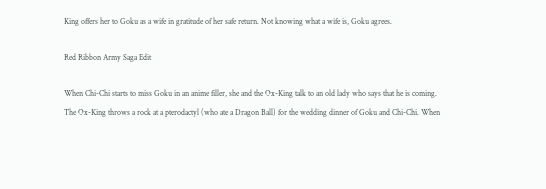King offers her to Goku as a wife in gratitude of her safe return. Not knowing what a wife is, Goku agrees.

Red Ribbon Army Saga Edit

When Chi-Chi starts to miss Goku in an anime filler, she and the Ox-King talk to an old lady who says that he is coming. The Ox-King throws a rock at a pterodactyl (who ate a Dragon Ball) for the wedding dinner of Goku and Chi-Chi. When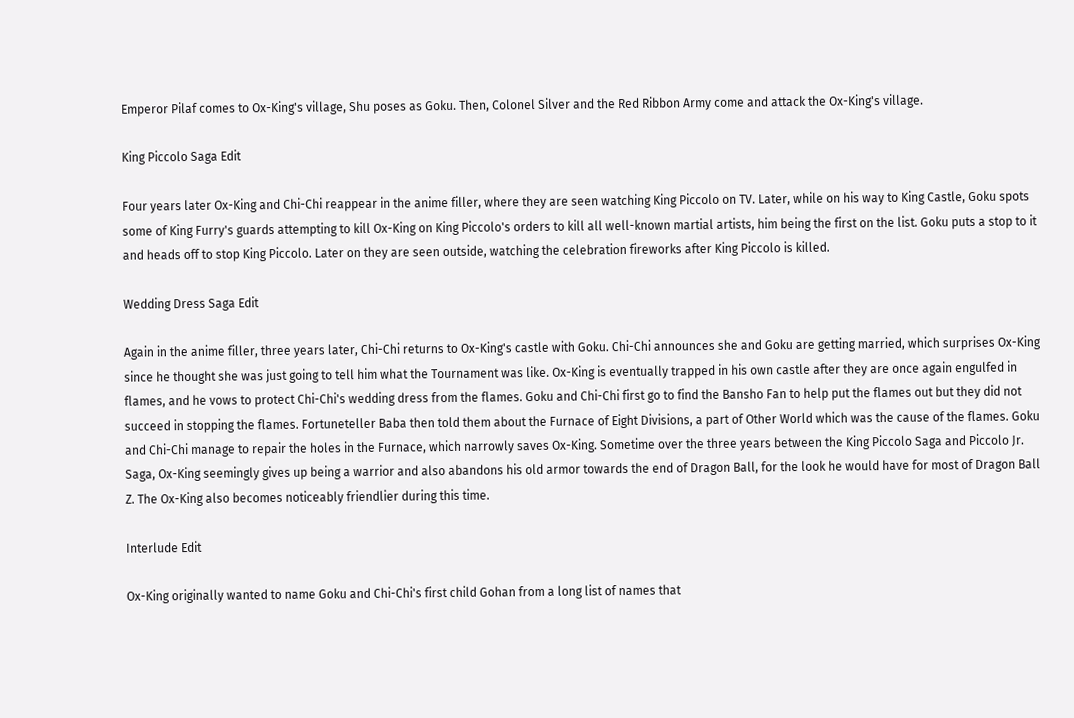Emperor Pilaf comes to Ox-King's village, Shu poses as Goku. Then, Colonel Silver and the Red Ribbon Army come and attack the Ox-King's village.

King Piccolo Saga Edit

Four years later Ox-King and Chi-Chi reappear in the anime filler, where they are seen watching King Piccolo on TV. Later, while on his way to King Castle, Goku spots some of King Furry's guards attempting to kill Ox-King on King Piccolo's orders to kill all well-known martial artists, him being the first on the list. Goku puts a stop to it and heads off to stop King Piccolo. Later on they are seen outside, watching the celebration fireworks after King Piccolo is killed.

Wedding Dress Saga Edit

Again in the anime filler, three years later, Chi-Chi returns to Ox-King's castle with Goku. Chi-Chi announces she and Goku are getting married, which surprises Ox-King since he thought she was just going to tell him what the Tournament was like. Ox-King is eventually trapped in his own castle after they are once again engulfed in flames, and he vows to protect Chi-Chi's wedding dress from the flames. Goku and Chi-Chi first go to find the Bansho Fan to help put the flames out but they did not succeed in stopping the flames. Fortuneteller Baba then told them about the Furnace of Eight Divisions, a part of Other World which was the cause of the flames. Goku and Chi-Chi manage to repair the holes in the Furnace, which narrowly saves Ox-King. Sometime over the three years between the King Piccolo Saga and Piccolo Jr. Saga, Ox-King seemingly gives up being a warrior and also abandons his old armor towards the end of Dragon Ball, for the look he would have for most of Dragon Ball Z. The Ox-King also becomes noticeably friendlier during this time.

Interlude Edit

Ox-King originally wanted to name Goku and Chi-Chi's first child Gohan from a long list of names that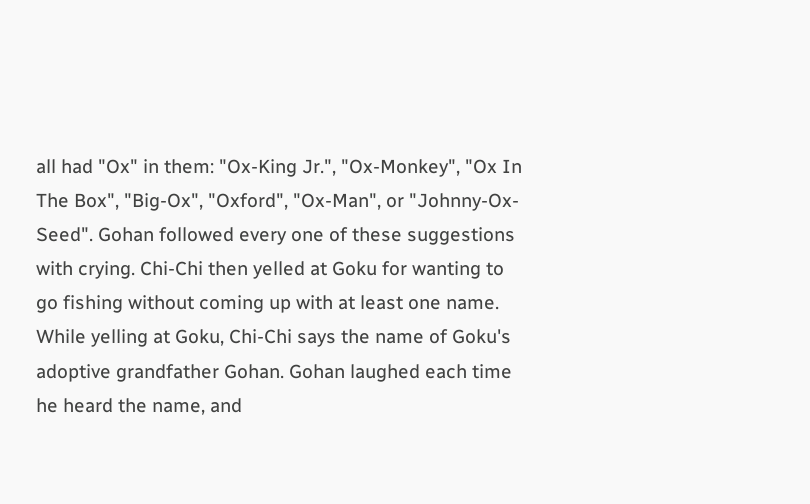all had "Ox" in them: "Ox-King Jr.", "Ox-Monkey", "Ox In The Box", "Big-Ox", "Oxford", "Ox-Man", or "Johnny-Ox-Seed". Gohan followed every one of these suggestions with crying. Chi-Chi then yelled at Goku for wanting to go fishing without coming up with at least one name. While yelling at Goku, Chi-Chi says the name of Goku's adoptive grandfather Gohan. Gohan laughed each time he heard the name, and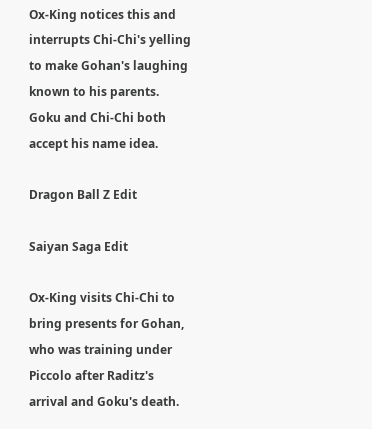Ox-King notices this and interrupts Chi-Chi's yelling to make Gohan's laughing known to his parents. Goku and Chi-Chi both accept his name idea.

Dragon Ball Z Edit

Saiyan Saga Edit

Ox-King visits Chi-Chi to bring presents for Gohan, who was training under Piccolo after Raditz's arrival and Goku's death.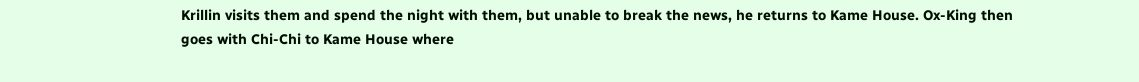Krillin visits them and spend the night with them, but unable to break the news, he returns to Kame House. Ox-King then goes with Chi-Chi to Kame House where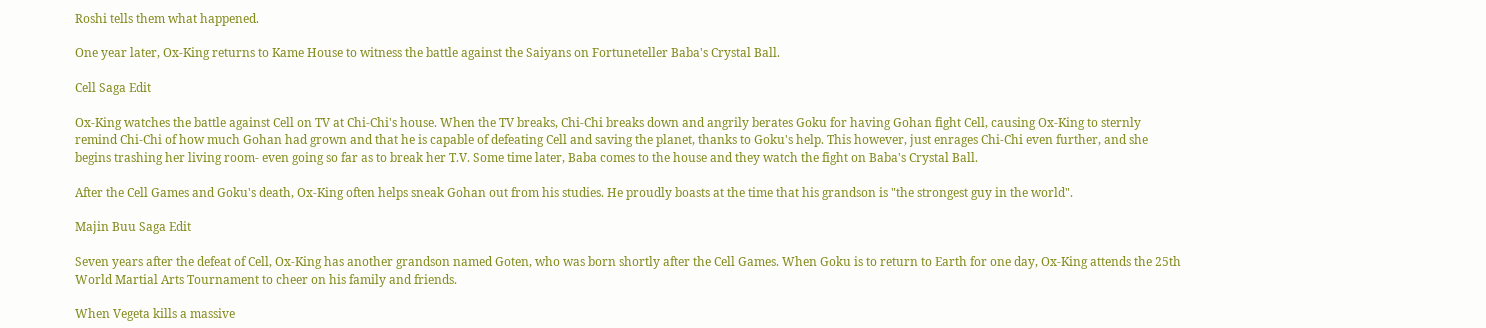Roshi tells them what happened.

One year later, Ox-King returns to Kame House to witness the battle against the Saiyans on Fortuneteller Baba's Crystal Ball.

Cell Saga Edit

Ox-King watches the battle against Cell on TV at Chi-Chi's house. When the TV breaks, Chi-Chi breaks down and angrily berates Goku for having Gohan fight Cell, causing Ox-King to sternly remind Chi-Chi of how much Gohan had grown and that he is capable of defeating Cell and saving the planet, thanks to Goku's help. This however, just enrages Chi-Chi even further, and she begins trashing her living room- even going so far as to break her T.V. Some time later, Baba comes to the house and they watch the fight on Baba's Crystal Ball.

After the Cell Games and Goku's death, Ox-King often helps sneak Gohan out from his studies. He proudly boasts at the time that his grandson is "the strongest guy in the world".

Majin Buu Saga Edit

Seven years after the defeat of Cell, Ox-King has another grandson named Goten, who was born shortly after the Cell Games. When Goku is to return to Earth for one day, Ox-King attends the 25th World Martial Arts Tournament to cheer on his family and friends.

When Vegeta kills a massive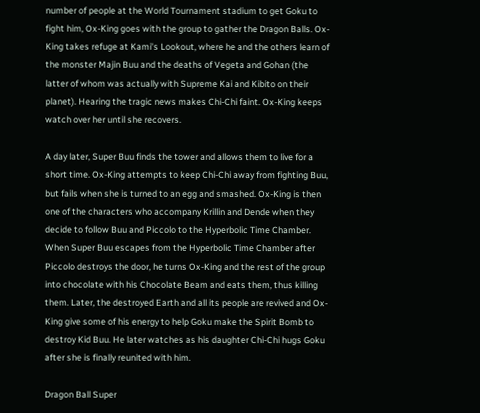number of people at the World Tournament stadium to get Goku to fight him, Ox-King goes with the group to gather the Dragon Balls. Ox-King takes refuge at Kami's Lookout, where he and the others learn of the monster Majin Buu and the deaths of Vegeta and Gohan (the latter of whom was actually with Supreme Kai and Kibito on their planet). Hearing the tragic news makes Chi-Chi faint. Ox-King keeps watch over her until she recovers.

A day later, Super Buu finds the tower and allows them to live for a short time. Ox-King attempts to keep Chi-Chi away from fighting Buu, but fails when she is turned to an egg and smashed. Ox-King is then one of the characters who accompany Krillin and Dende when they decide to follow Buu and Piccolo to the Hyperbolic Time Chamber. When Super Buu escapes from the Hyperbolic Time Chamber after Piccolo destroys the door, he turns Ox-King and the rest of the group into chocolate with his Chocolate Beam and eats them, thus killing them. Later, the destroyed Earth and all its people are revived and Ox-King give some of his energy to help Goku make the Spirit Bomb to destroy Kid Buu. He later watches as his daughter Chi-Chi hugs Goku after she is finally reunited with him.

Dragon Ball Super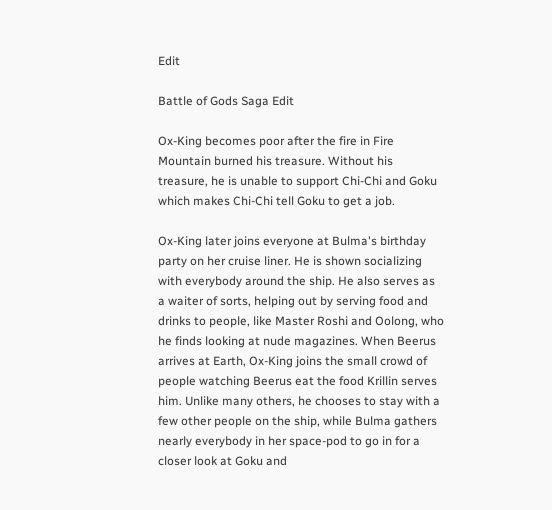Edit

Battle of Gods Saga Edit

Ox-King becomes poor after the fire in Fire Mountain burned his treasure. Without his treasure, he is unable to support Chi-Chi and Goku which makes Chi-Chi tell Goku to get a job.

Ox-King later joins everyone at Bulma's birthday party on her cruise liner. He is shown socializing with everybody around the ship. He also serves as a waiter of sorts, helping out by serving food and drinks to people, like Master Roshi and Oolong, who he finds looking at nude magazines. When Beerus arrives at Earth, Ox-King joins the small crowd of people watching Beerus eat the food Krillin serves him. Unlike many others, he chooses to stay with a few other people on the ship, while Bulma gathers nearly everybody in her space-pod to go in for a closer look at Goku and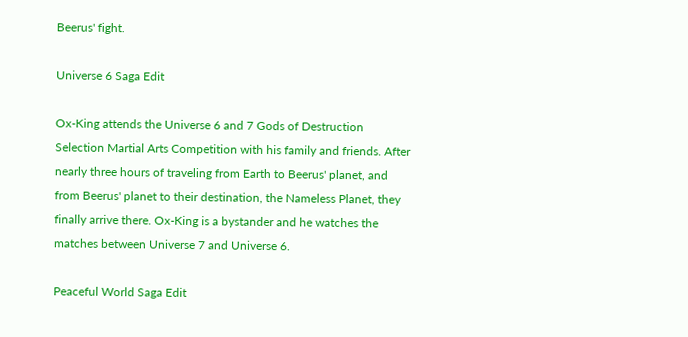Beerus' fight.

Universe 6 Saga Edit

Ox-King attends the Universe 6 and 7 Gods of Destruction Selection Martial Arts Competition with his family and friends. After nearly three hours of traveling from Earth to Beerus' planet, and from Beerus' planet to their destination, the Nameless Planet, they finally arrive there. Ox-King is a bystander and he watches the matches between Universe 7 and Universe 6.

Peaceful World Saga Edit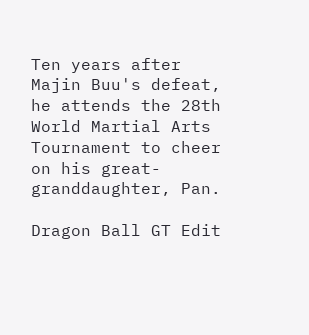Ten years after Majin Buu's defeat, he attends the 28th World Martial Arts Tournament to cheer on his great-granddaughter, Pan.

Dragon Ball GT Edit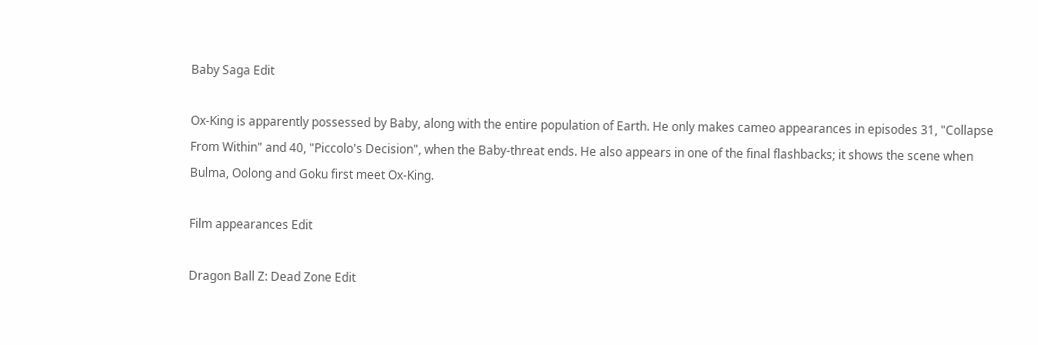Baby Saga Edit

Ox-King is apparently possessed by Baby, along with the entire population of Earth. He only makes cameo appearances in episodes 31, "Collapse From Within" and 40, "Piccolo's Decision", when the Baby-threat ends. He also appears in one of the final flashbacks; it shows the scene when Bulma, Oolong and Goku first meet Ox-King.

Film appearances Edit

Dragon Ball Z: Dead Zone Edit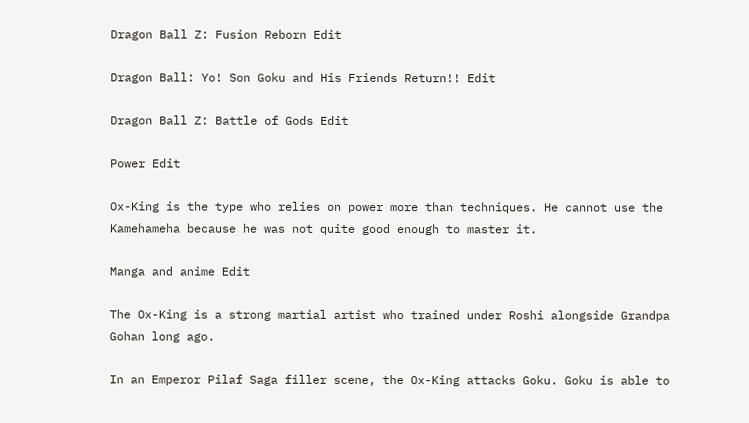Dragon Ball Z: Fusion Reborn Edit

Dragon Ball: Yo! Son Goku and His Friends Return!! Edit

Dragon Ball Z: Battle of Gods Edit

Power Edit

Ox-King is the type who relies on power more than techniques. He cannot use the Kamehameha because he was not quite good enough to master it.

Manga and anime Edit

The Ox-King is a strong martial artist who trained under Roshi alongside Grandpa Gohan long ago.

In an Emperor Pilaf Saga filler scene, the Ox-King attacks Goku. Goku is able to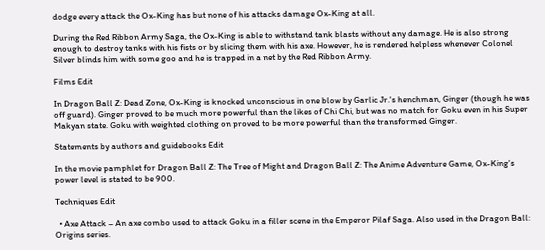dodge every attack the Ox-King has but none of his attacks damage Ox-King at all.

During the Red Ribbon Army Saga, the Ox-King is able to withstand tank blasts without any damage. He is also strong enough to destroy tanks with his fists or by slicing them with his axe. However, he is rendered helpless whenever Colonel Silver blinds him with some goo and he is trapped in a net by the Red Ribbon Army.

Films Edit

In Dragon Ball Z: Dead Zone, Ox-King is knocked unconscious in one blow by Garlic Jr.'s henchman, Ginger (though he was off guard). Ginger proved to be much more powerful than the likes of Chi Chi, but was no match for Goku even in his Super Makyan state. Goku with weighted clothing on proved to be more powerful than the transformed Ginger.

Statements by authors and guidebooks Edit

In the movie pamphlet for Dragon Ball Z: The Tree of Might and Dragon Ball Z: The Anime Adventure Game, Ox-King's power level is stated to be 900.

Techniques Edit

  • Axe Attack – An axe combo used to attack Goku in a filler scene in the Emperor Pilaf Saga. Also used in the Dragon Ball: Origins series.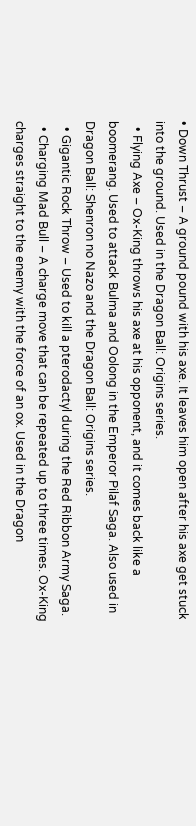• Down Thrust – A ground pound with his axe. It leaves him open after his axe get stuck into the ground. Used in the Dragon Ball: Origins series.
  • Flying Axe – Ox-King throws his axe at his opponent, and it comes back like a boomerang. Used to attack Bulma and Oolong in the Emperor Pilaf Saga. Also used in Dragon Ball: Shenron no Nazo and the Dragon Ball: Origins series.
  • Gigantic Rock Throw – Used to kill a pterodactyl during the Red Ribbon Army Saga.
  • Charging Mad Bull – A charge move that can be repeated up to three times. Ox-King charges straight to the enemy with the force of an ox. Used in the Dragon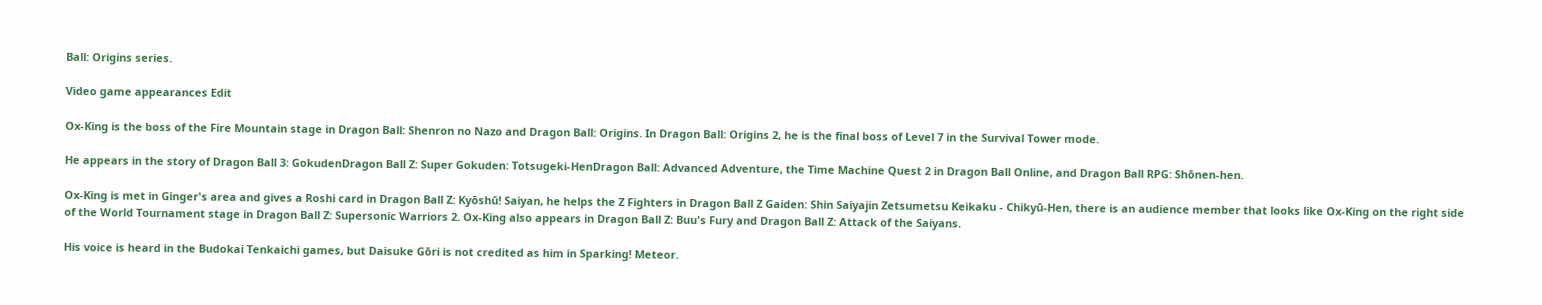Ball: Origins series.

Video game appearances Edit

Ox-King is the boss of the Fire Mountain stage in Dragon Ball: Shenron no Nazo and Dragon Ball: Origins. In Dragon Ball: Origins 2, he is the final boss of Level 7 in the Survival Tower mode.

He appears in the story of Dragon Ball 3: GokudenDragon Ball Z: Super Gokuden: Totsugeki-HenDragon Ball: Advanced Adventure, the Time Machine Quest 2 in Dragon Ball Online, and Dragon Ball RPG: Shōnen-hen.

Ox-King is met in Ginger's area and gives a Roshi card in Dragon Ball Z: Kyōshū! Saiyan, he helps the Z Fighters in Dragon Ball Z Gaiden: Shin Saiyajin Zetsumetsu Keikaku - Chikyū-Hen, there is an audience member that looks like Ox-King on the right side of the World Tournament stage in Dragon Ball Z: Supersonic Warriors 2. Ox-King also appears in Dragon Ball Z: Buu's Fury and Dragon Ball Z: Attack of the Saiyans.

His voice is heard in the Budokai Tenkaichi games, but Daisuke Gōri is not credited as him in Sparking! Meteor.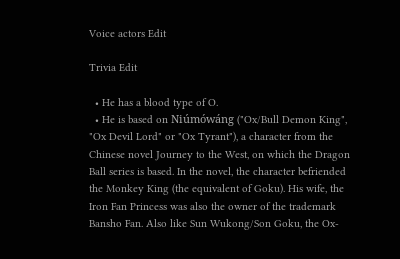Voice actors Edit

Trivia Edit

  • He has a blood type of O.
  • He is based on Niúmówáng ("Ox/Bull Demon King", "Ox Devil Lord" or "Ox Tyrant"), a character from the Chinese novel Journey to the West, on which the Dragon Ball series is based. In the novel, the character befriended the Monkey King (the equivalent of Goku). His wife, the Iron Fan Princess was also the owner of the trademark Bansho Fan. Also like Sun Wukong/Son Goku, the Ox-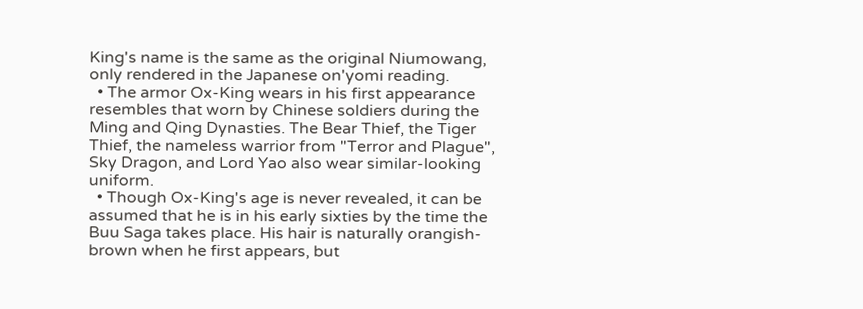King's name is the same as the original Niumowang, only rendered in the Japanese on'yomi reading.
  • The armor Ox-King wears in his first appearance resembles that worn by Chinese soldiers during the Ming and Qing Dynasties. The Bear Thief, the Tiger Thief, the nameless warrior from "Terror and Plague", Sky Dragon, and Lord Yao also wear similar-looking uniform.
  • Though Ox-King's age is never revealed, it can be assumed that he is in his early sixties by the time the Buu Saga takes place. His hair is naturally orangish-brown when he first appears, but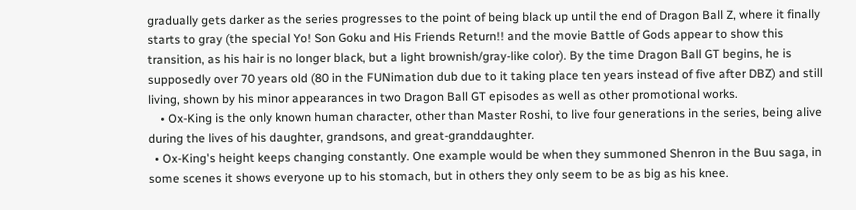gradually gets darker as the series progresses to the point of being black up until the end of Dragon Ball Z, where it finally starts to gray (the special Yo! Son Goku and His Friends Return!! and the movie Battle of Gods appear to show this transition, as his hair is no longer black, but a light brownish/gray-like color). By the time Dragon Ball GT begins, he is supposedly over 70 years old (80 in the FUNimation dub due to it taking place ten years instead of five after DBZ) and still living, shown by his minor appearances in two Dragon Ball GT episodes as well as other promotional works.
    • Ox-King is the only known human character, other than Master Roshi, to live four generations in the series, being alive during the lives of his daughter, grandsons, and great-granddaughter.
  • Ox-King's height keeps changing constantly. One example would be when they summoned Shenron in the Buu saga, in some scenes it shows everyone up to his stomach, but in others they only seem to be as big as his knee.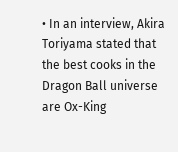• In an interview, Akira Toriyama stated that the best cooks in the Dragon Ball universe are Ox-King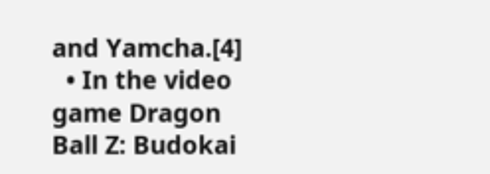and Yamcha.[4]
  • In the video game Dragon Ball Z: Budokai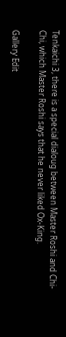Tenkaichi 3, there is a special dialoug between Master Roshi and Chi-Chi, which Master Roshi says that he never liked Ox-King.

Gallery Edit